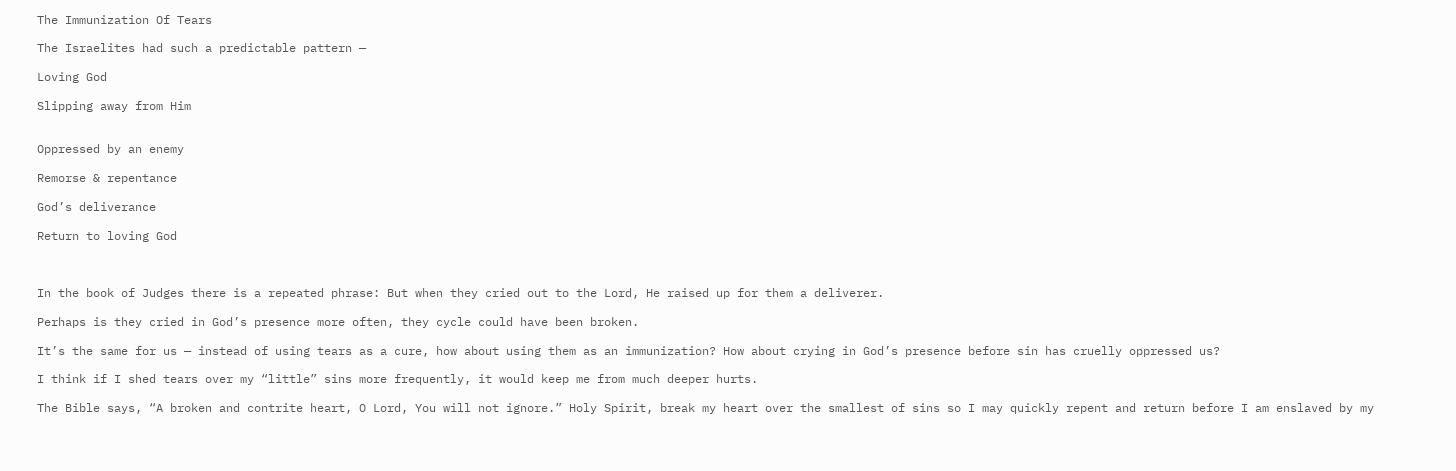The Immunization Of Tears

The Israelites had such a predictable pattern —

Loving God

Slipping away from Him


Oppressed by an enemy

Remorse & repentance

God’s deliverance

Return to loving God



In the book of Judges there is a repeated phrase: But when they cried out to the Lord, He raised up for them a deliverer.

Perhaps is they cried in God’s presence more often, they cycle could have been broken.

It’s the same for us — instead of using tears as a cure, how about using them as an immunization? How about crying in God’s presence before sin has cruelly oppressed us?

I think if I shed tears over my “little” sins more frequently, it would keep me from much deeper hurts.

The Bible says, “A broken and contrite heart, O Lord, You will not ignore.” Holy Spirit, break my heart over the smallest of sins so I may quickly repent and return before I am enslaved by my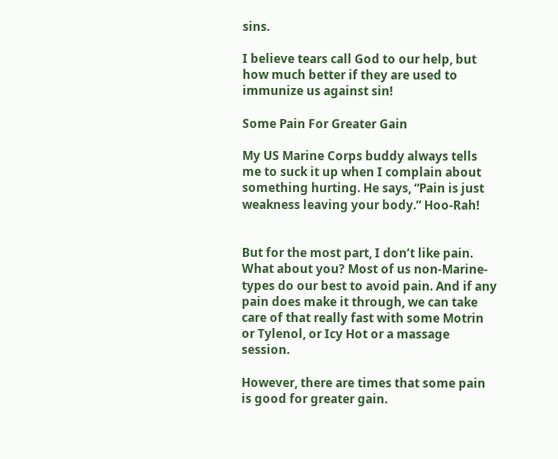sins.

I believe tears call God to our help, but how much better if they are used to immunize us against sin!

Some Pain For Greater Gain

My US Marine Corps buddy always tells me to suck it up when I complain about something hurting. He says, “Pain is just weakness leaving your body.” Hoo-Rah!


But for the most part, I don’t like pain. What about you? Most of us non-Marine-types do our best to avoid pain. And if any pain does make it through, we can take care of that really fast with some Motrin or Tylenol, or Icy Hot or a massage session.

However, there are times that some pain is good for greater gain.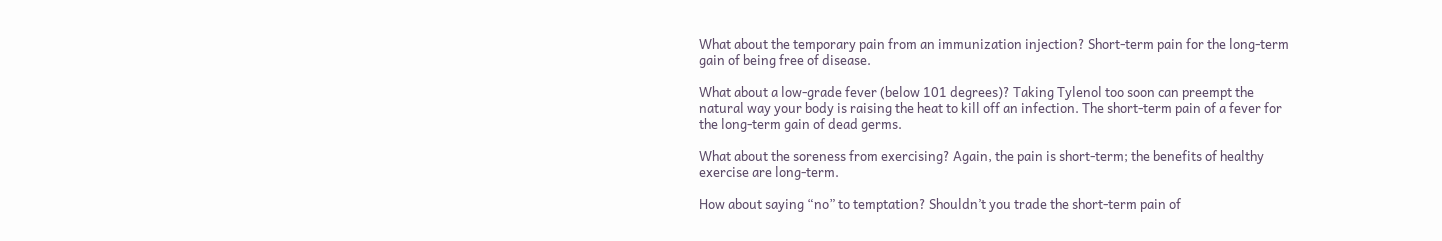What about the temporary pain from an immunization injection? Short-term pain for the long-term gain of being free of disease.

What about a low-grade fever (below 101 degrees)? Taking Tylenol too soon can preempt the natural way your body is raising the heat to kill off an infection. The short-term pain of a fever for the long-term gain of dead germs.

What about the soreness from exercising? Again, the pain is short-term; the benefits of healthy exercise are long-term.

How about saying “no” to temptation? Shouldn’t you trade the short-term pain of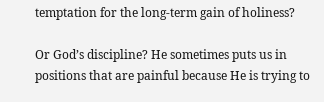temptation for the long-term gain of holiness?

Or God’s discipline? He sometimes puts us in positions that are painful because He is trying to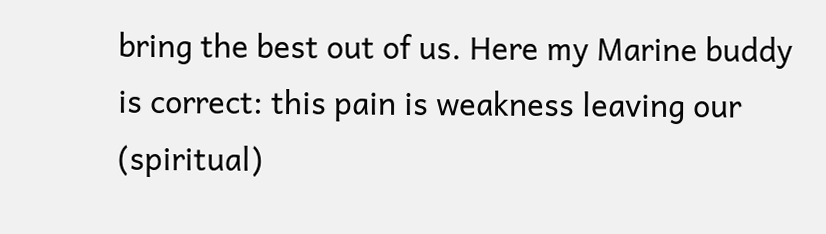bring the best out of us. Here my Marine buddy is correct: this pain is weakness leaving our (spiritual)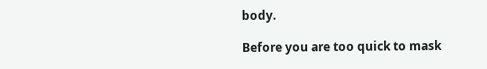body.

Before you are too quick to mask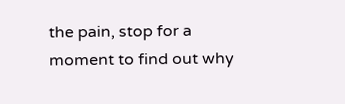the pain, stop for a moment to find out why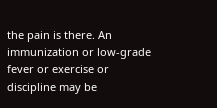the pain is there. An immunization or low-grade fever or exercise or discipline may be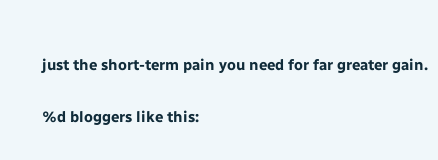just the short-term pain you need for far greater gain.

%d bloggers like this: